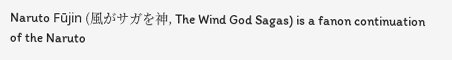Naruto Fūjin (風がサガを神, The Wind God Sagas) is a fanon continuation of the Naruto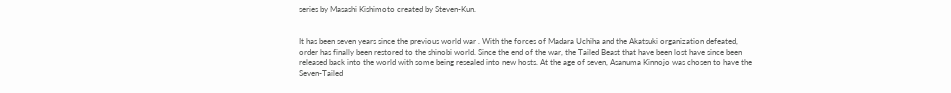series by Masashi Kishimoto created by Steven-Kun.


It has been seven years since the previous world war . With the forces of Madara Uchiha and the Akatsuki organization defeated, order has finally been restored to the shinobi world. Since the end of the war, the Tailed Beast that have been lost have since been released back into the world with some being resealed into new hosts. At the age of seven, Asanuma Kinnojo was chosen to have the Seven-Tailed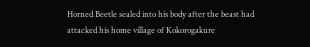Horned Beetle sealed into his body after the beast had attacked his home village of Kokorogakure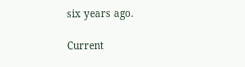six years ago.

Current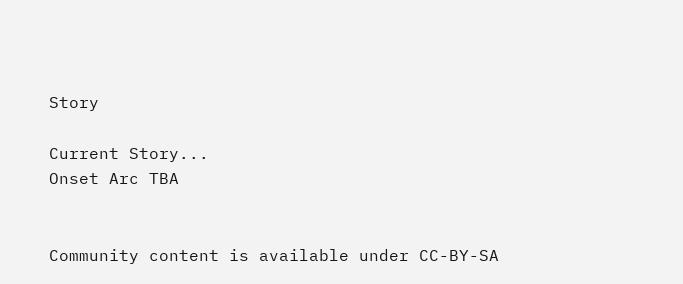Story

Current Story...
Onset Arc TBA


Community content is available under CC-BY-SA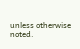unless otherwise noted.